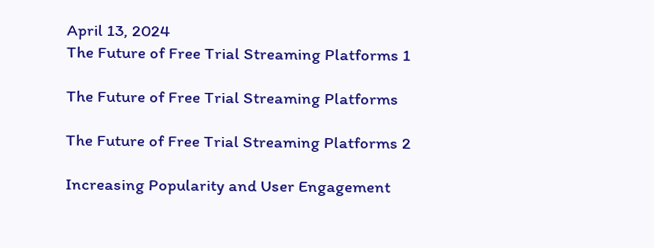April 13, 2024
The Future of Free Trial Streaming Platforms 1

The Future of Free Trial Streaming Platforms

The Future of Free Trial Streaming Platforms 2

Increasing Popularity and User Engagement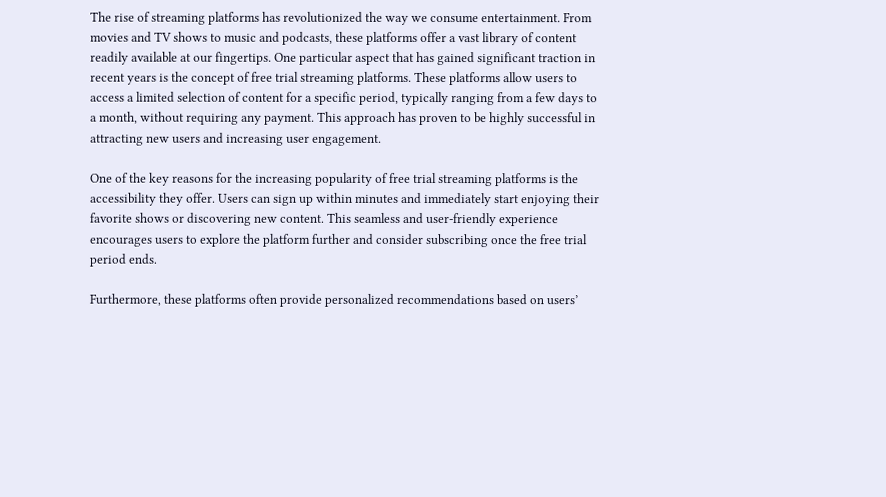The rise of streaming platforms has revolutionized the way we consume entertainment. From movies and TV shows to music and podcasts, these platforms offer a vast library of content readily available at our fingertips. One particular aspect that has gained significant traction in recent years is the concept of free trial streaming platforms. These platforms allow users to access a limited selection of content for a specific period, typically ranging from a few days to a month, without requiring any payment. This approach has proven to be highly successful in attracting new users and increasing user engagement.

One of the key reasons for the increasing popularity of free trial streaming platforms is the accessibility they offer. Users can sign up within minutes and immediately start enjoying their favorite shows or discovering new content. This seamless and user-friendly experience encourages users to explore the platform further and consider subscribing once the free trial period ends.

Furthermore, these platforms often provide personalized recommendations based on users’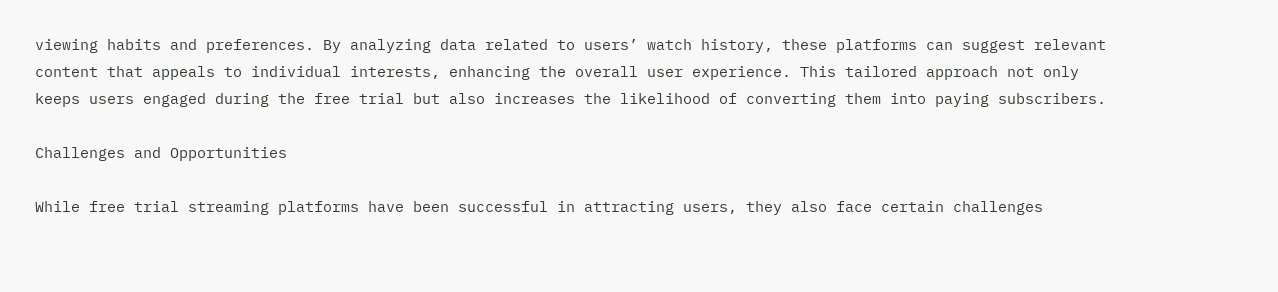viewing habits and preferences. By analyzing data related to users’ watch history, these platforms can suggest relevant content that appeals to individual interests, enhancing the overall user experience. This tailored approach not only keeps users engaged during the free trial but also increases the likelihood of converting them into paying subscribers.

Challenges and Opportunities

While free trial streaming platforms have been successful in attracting users, they also face certain challenges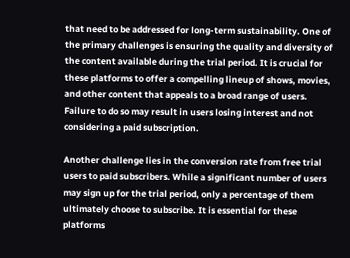that need to be addressed for long-term sustainability. One of the primary challenges is ensuring the quality and diversity of the content available during the trial period. It is crucial for these platforms to offer a compelling lineup of shows, movies, and other content that appeals to a broad range of users. Failure to do so may result in users losing interest and not considering a paid subscription.

Another challenge lies in the conversion rate from free trial users to paid subscribers. While a significant number of users may sign up for the trial period, only a percentage of them ultimately choose to subscribe. It is essential for these platforms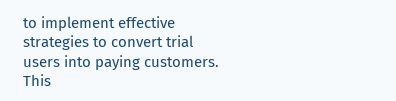to implement effective strategies to convert trial users into paying customers. This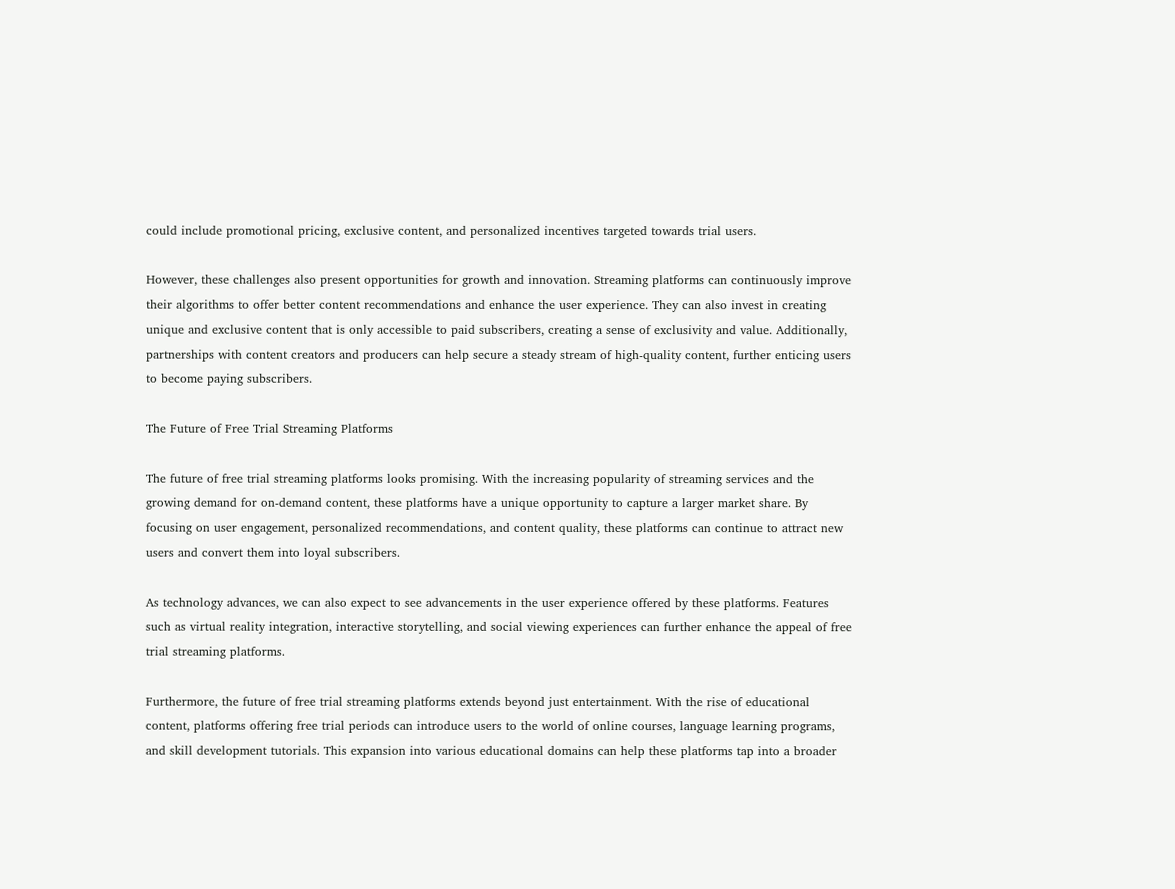could include promotional pricing, exclusive content, and personalized incentives targeted towards trial users.

However, these challenges also present opportunities for growth and innovation. Streaming platforms can continuously improve their algorithms to offer better content recommendations and enhance the user experience. They can also invest in creating unique and exclusive content that is only accessible to paid subscribers, creating a sense of exclusivity and value. Additionally, partnerships with content creators and producers can help secure a steady stream of high-quality content, further enticing users to become paying subscribers.

The Future of Free Trial Streaming Platforms

The future of free trial streaming platforms looks promising. With the increasing popularity of streaming services and the growing demand for on-demand content, these platforms have a unique opportunity to capture a larger market share. By focusing on user engagement, personalized recommendations, and content quality, these platforms can continue to attract new users and convert them into loyal subscribers.

As technology advances, we can also expect to see advancements in the user experience offered by these platforms. Features such as virtual reality integration, interactive storytelling, and social viewing experiences can further enhance the appeal of free trial streaming platforms.

Furthermore, the future of free trial streaming platforms extends beyond just entertainment. With the rise of educational content, platforms offering free trial periods can introduce users to the world of online courses, language learning programs, and skill development tutorials. This expansion into various educational domains can help these platforms tap into a broader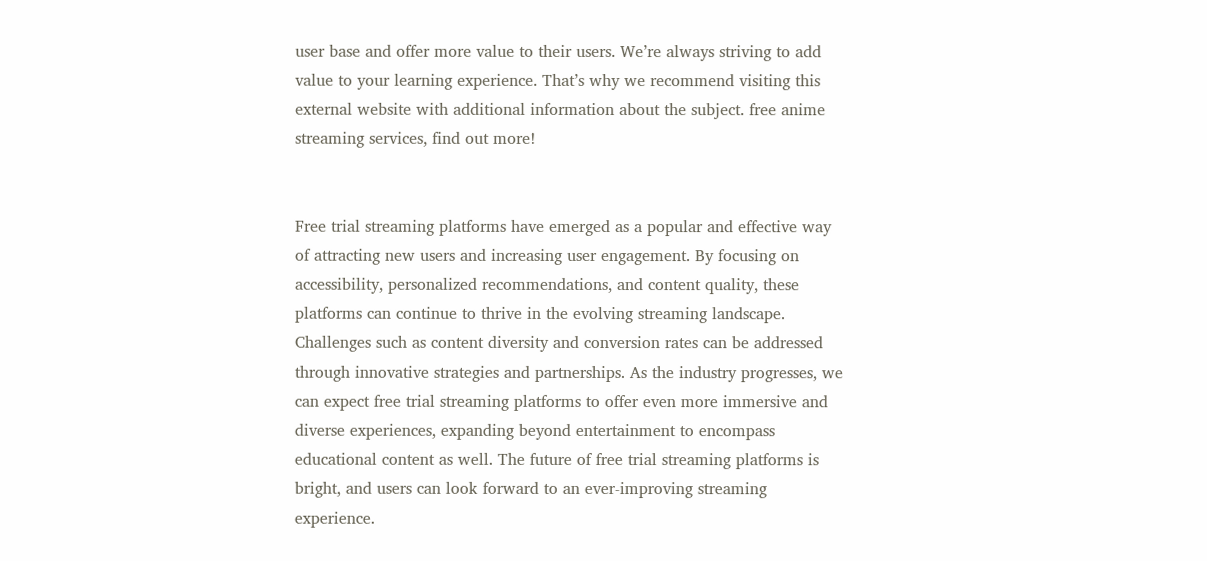user base and offer more value to their users. We’re always striving to add value to your learning experience. That’s why we recommend visiting this external website with additional information about the subject. free anime streaming services, find out more!


Free trial streaming platforms have emerged as a popular and effective way of attracting new users and increasing user engagement. By focusing on accessibility, personalized recommendations, and content quality, these platforms can continue to thrive in the evolving streaming landscape. Challenges such as content diversity and conversion rates can be addressed through innovative strategies and partnerships. As the industry progresses, we can expect free trial streaming platforms to offer even more immersive and diverse experiences, expanding beyond entertainment to encompass educational content as well. The future of free trial streaming platforms is bright, and users can look forward to an ever-improving streaming experience.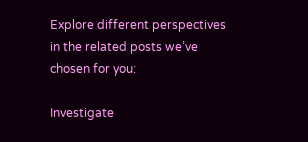Explore different perspectives in the related posts we’ve chosen for you:

Investigate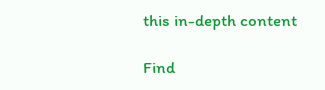this in-depth content

Find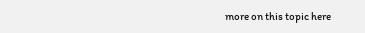more on this topic here